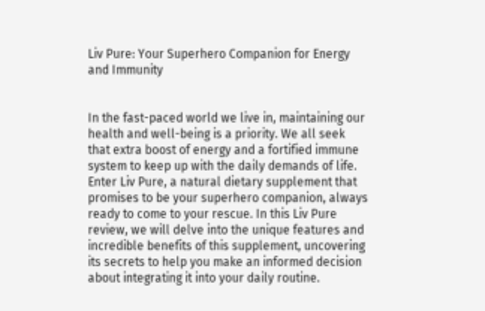Liv Pure: Your Superhero Companion for Energy and Immunity


In the fast-paced world we live in, maintaining our health and well-being is a priority. We all seek that extra boost of energy and a fortified immune system to keep up with the daily demands of life. Enter Liv Pure, a natural dietary supplement that promises to be your superhero companion, always ready to come to your rescue. In this Liv Pure review, we will delve into the unique features and incredible benefits of this supplement, uncovering its secrets to help you make an informed decision about integrating it into your daily routine.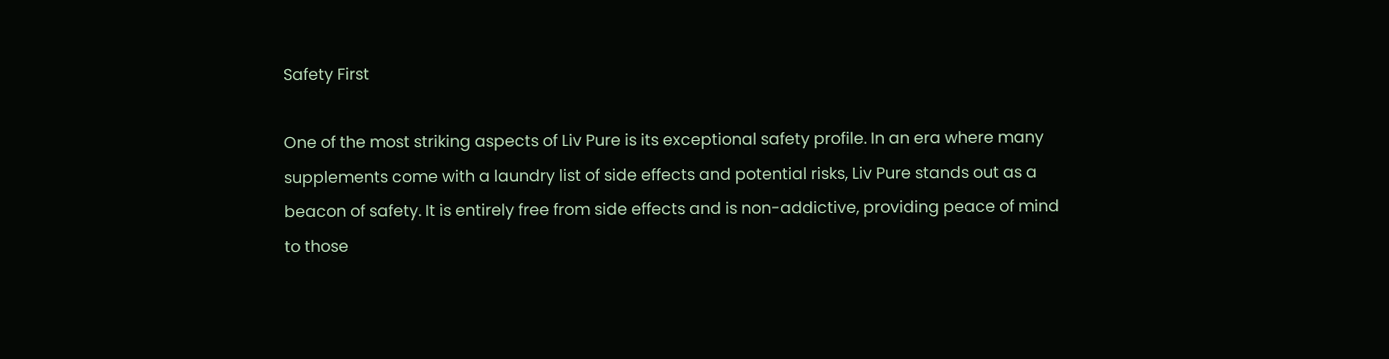Safety First

One of the most striking aspects of Liv Pure is its exceptional safety profile. In an era where many supplements come with a laundry list of side effects and potential risks, Liv Pure stands out as a beacon of safety. It is entirely free from side effects and is non-addictive, providing peace of mind to those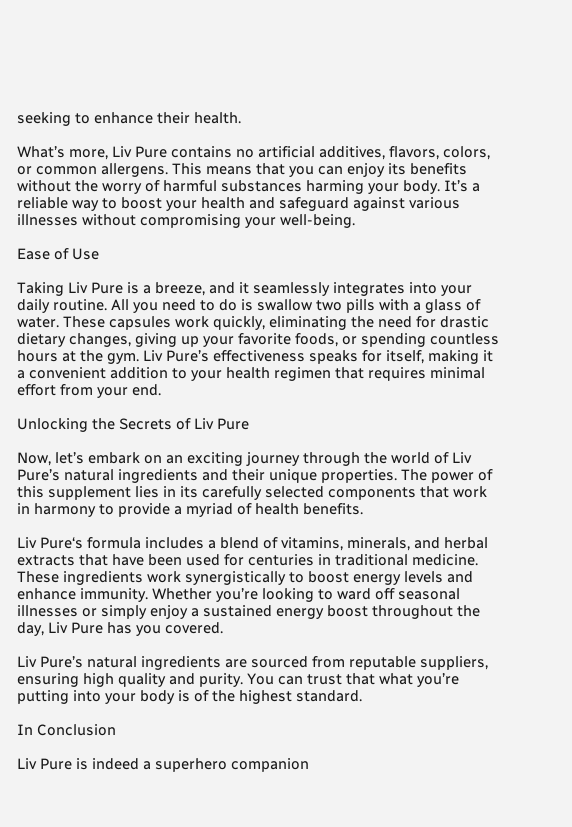seeking to enhance their health.

What’s more, Liv Pure contains no artificial additives, flavors, colors, or common allergens. This means that you can enjoy its benefits without the worry of harmful substances harming your body. It’s a reliable way to boost your health and safeguard against various illnesses without compromising your well-being.

Ease of Use

Taking Liv Pure is a breeze, and it seamlessly integrates into your daily routine. All you need to do is swallow two pills with a glass of water. These capsules work quickly, eliminating the need for drastic dietary changes, giving up your favorite foods, or spending countless hours at the gym. Liv Pure’s effectiveness speaks for itself, making it a convenient addition to your health regimen that requires minimal effort from your end.

Unlocking the Secrets of Liv Pure

Now, let’s embark on an exciting journey through the world of Liv Pure’s natural ingredients and their unique properties. The power of this supplement lies in its carefully selected components that work in harmony to provide a myriad of health benefits.

Liv Pure‘s formula includes a blend of vitamins, minerals, and herbal extracts that have been used for centuries in traditional medicine. These ingredients work synergistically to boost energy levels and enhance immunity. Whether you’re looking to ward off seasonal illnesses or simply enjoy a sustained energy boost throughout the day, Liv Pure has you covered.

Liv Pure’s natural ingredients are sourced from reputable suppliers, ensuring high quality and purity. You can trust that what you’re putting into your body is of the highest standard.

In Conclusion

Liv Pure is indeed a superhero companion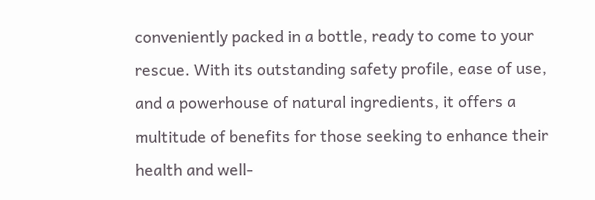conveniently packed in a bottle, ready to come to your rescue. With its outstanding safety profile, ease of use, and a powerhouse of natural ingredients, it offers a multitude of benefits for those seeking to enhance their health and well-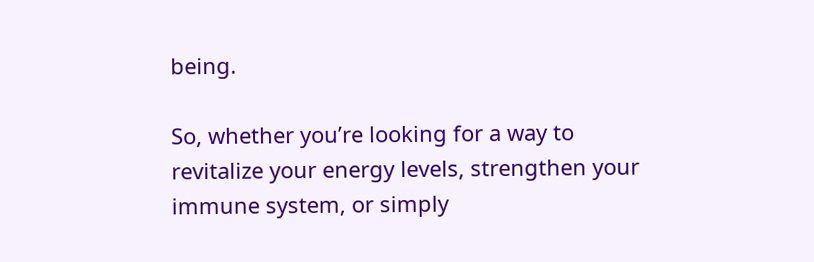being.

So, whether you’re looking for a way to revitalize your energy levels, strengthen your immune system, or simply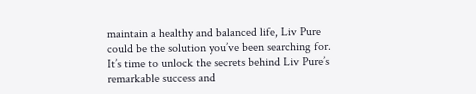maintain a healthy and balanced life, Liv Pure could be the solution you’ve been searching for. It’s time to unlock the secrets behind Liv Pure’s remarkable success and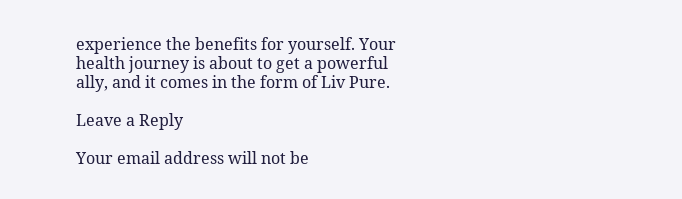experience the benefits for yourself. Your health journey is about to get a powerful ally, and it comes in the form of Liv Pure.

Leave a Reply

Your email address will not be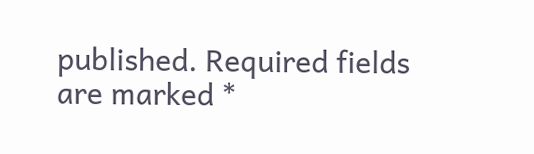published. Required fields are marked *